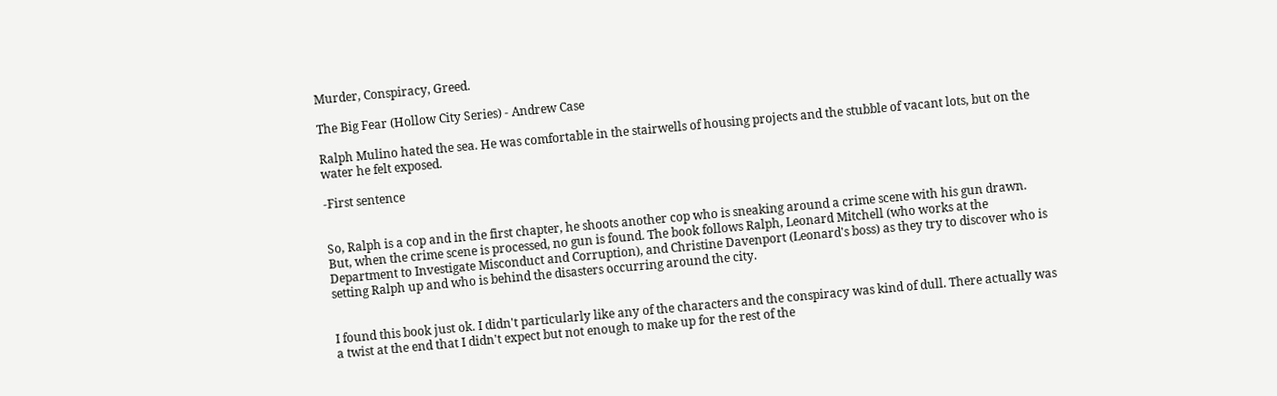Murder, Conspiracy, Greed.

The Big Fear (Hollow City Series) - Andrew Case

Ralph Mulino hated the sea. He was comfortable in the stairwells of housing projects and the stubble of vacant lots, but on the water he felt exposed.

-First sentence


So, Ralph is a cop and in the first chapter, he shoots another cop who is sneaking around a crime scene with his gun drawn. But, when the crime scene is processed, no gun is found. The book follows Ralph, Leonard Mitchell (who works at the Department to Investigate Misconduct and Corruption), and Christine Davenport (Leonard's boss) as they try to discover who is setting Ralph up and who is behind the disasters occurring around the city.


I found this book just ok. I didn't particularly like any of the characters and the conspiracy was kind of dull. There actually was a twist at the end that I didn't expect but not enough to make up for the rest of the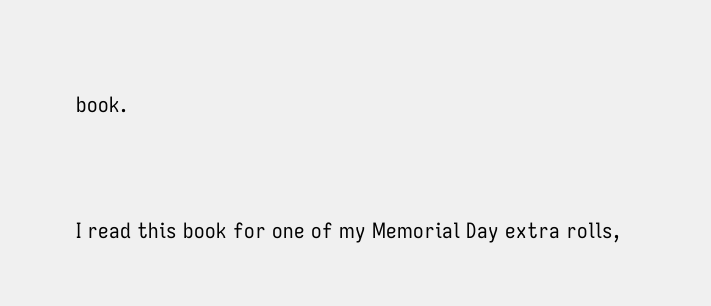book.


I read this book for one of my Memorial Day extra rolls,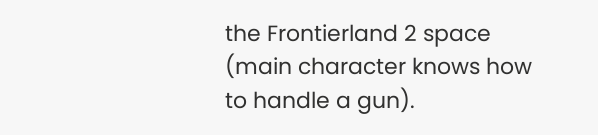the Frontierland 2 space (main character knows how to handle a gun).